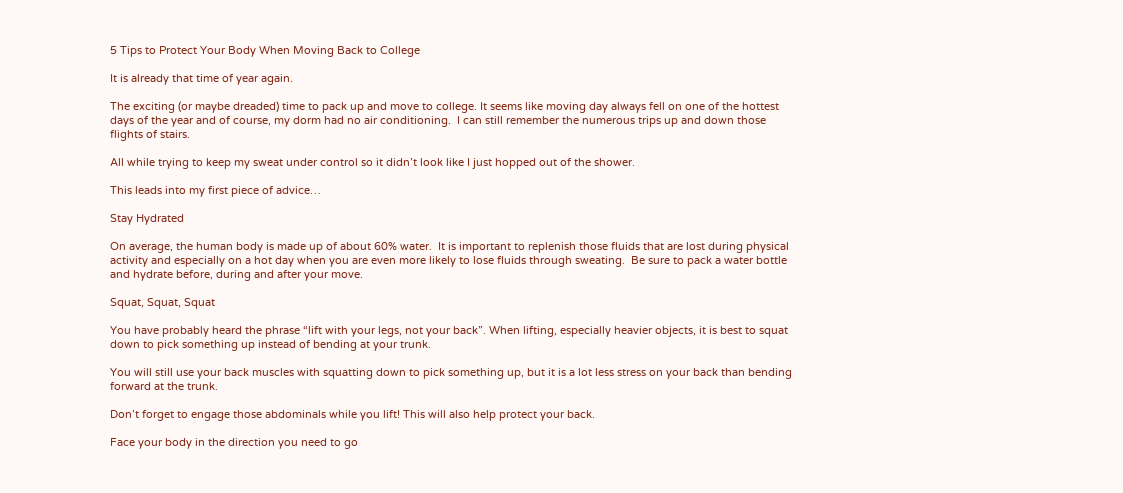5 Tips to Protect Your Body When Moving Back to College

It is already that time of year again.

The exciting (or maybe dreaded) time to pack up and move to college. It seems like moving day always fell on one of the hottest days of the year and of course, my dorm had no air conditioning.  I can still remember the numerous trips up and down those flights of stairs.

All while trying to keep my sweat under control so it didn’t look like I just hopped out of the shower.

This leads into my first piece of advice…

Stay Hydrated

On average, the human body is made up of about 60% water.  It is important to replenish those fluids that are lost during physical activity and especially on a hot day when you are even more likely to lose fluids through sweating.  Be sure to pack a water bottle and hydrate before, during and after your move.

Squat, Squat, Squat

You have probably heard the phrase “lift with your legs, not your back”. When lifting, especially heavier objects, it is best to squat down to pick something up instead of bending at your trunk.

You will still use your back muscles with squatting down to pick something up, but it is a lot less stress on your back than bending forward at the trunk.

Don’t forget to engage those abdominals while you lift! This will also help protect your back.

Face your body in the direction you need to go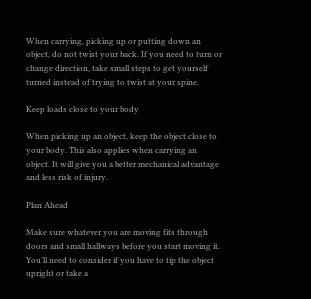When carrying, picking up or putting down an object, do not twist your back. If you need to turn or change direction, take small steps to get yourself turned instead of trying to twist at your spine.

Keep loads close to your body

When picking up an object, keep the object close to your body. This also applies when carrying an object. It will give you a better mechanical advantage and less risk of injury.

Plan Ahead

Make sure whatever you are moving fits through doors and small hallways before you start moving it. You’ll need to consider if you have to tip the object upright or take a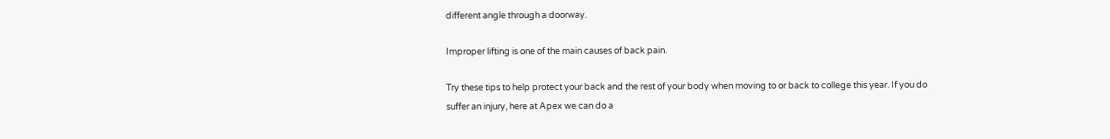different angle through a doorway.

Improper lifting is one of the main causes of back pain.

Try these tips to help protect your back and the rest of your body when moving to or back to college this year. If you do suffer an injury, here at Apex we can do a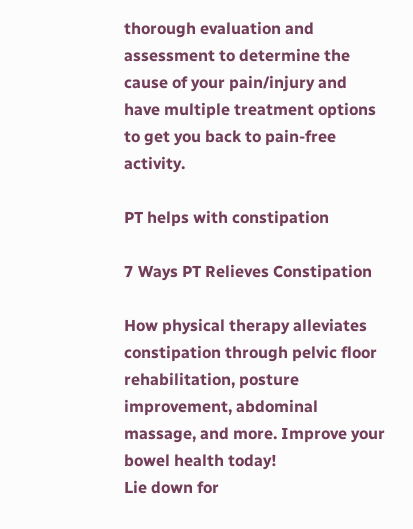thorough evaluation and assessment to determine the cause of your pain/injury and have multiple treatment options to get you back to pain-free activity.

PT helps with constipation

7 Ways PT Relieves Constipation

How physical therapy alleviates constipation through pelvic floor rehabilitation, posture improvement, abdominal massage, and more. Improve your bowel health today!
Lie down for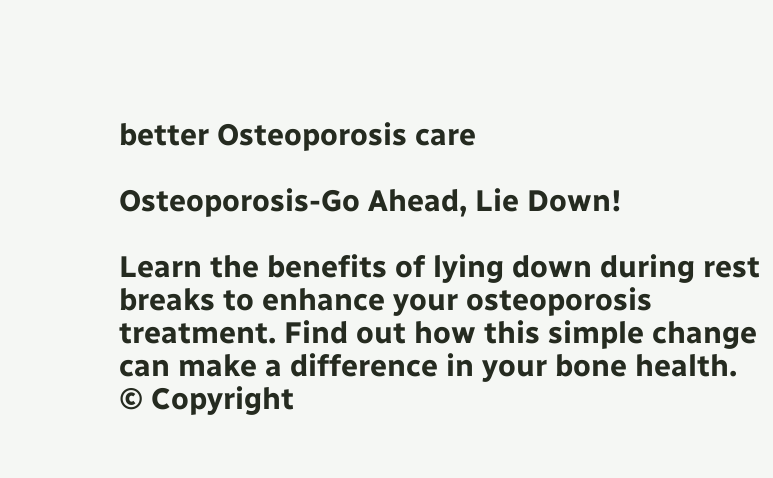better Osteoporosis care

Osteoporosis-Go Ahead, Lie Down!

Learn the benefits of lying down during rest breaks to enhance your osteoporosis treatment. Find out how this simple change can make a difference in your bone health.
© Copyright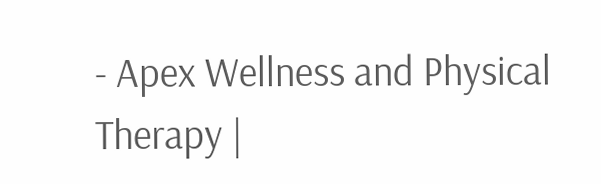- Apex Wellness and Physical Therapy |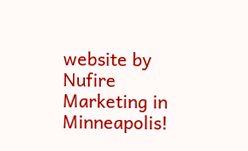website by Nufire Marketing in Minneapolis!